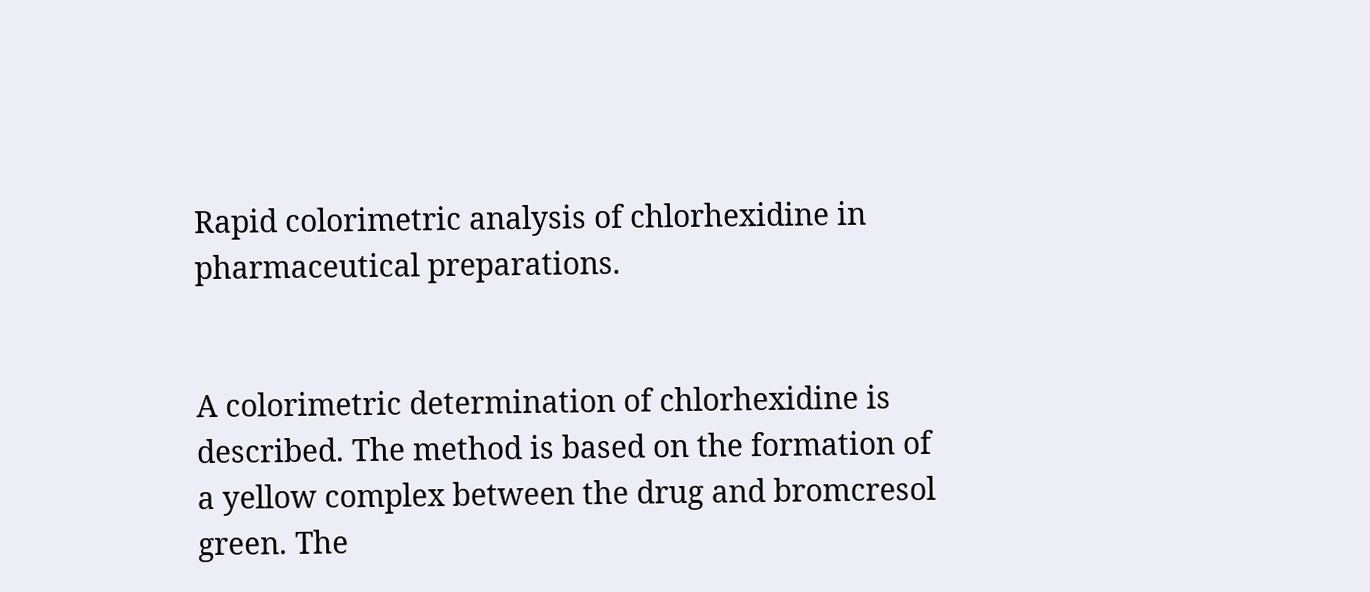Rapid colorimetric analysis of chlorhexidine in pharmaceutical preparations.


A colorimetric determination of chlorhexidine is described. The method is based on the formation of a yellow complex between the drug and bromcresol green. The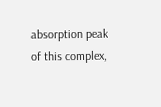absorption peak of this complex,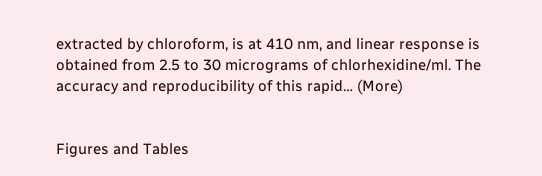extracted by chloroform, is at 410 nm, and linear response is obtained from 2.5 to 30 micrograms of chlorhexidine/ml. The accuracy and reproducibility of this rapid… (More)


Figures and Tables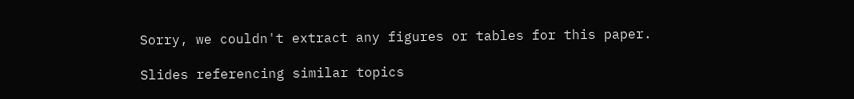Sorry, we couldn't extract any figures or tables for this paper.

Slides referencing similar topics